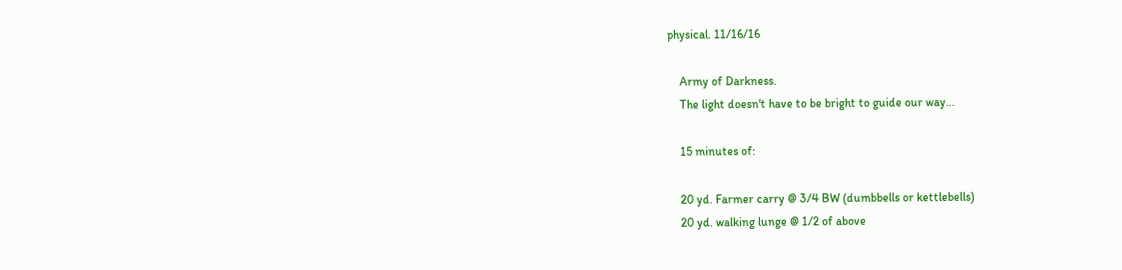physical. 11/16/16

    Army of Darkness.
    The light doesn't have to be bright to guide our way...

    15 minutes of:

    20 yd. Farmer carry @ 3/4 BW (dumbbells or kettlebells)
    20 yd. walking lunge @ 1/2 of above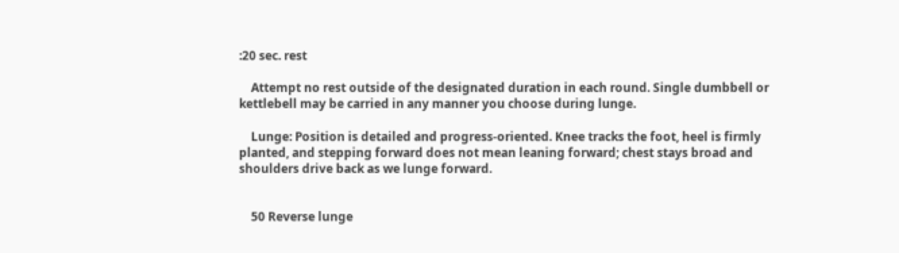:20 sec. rest

    Attempt no rest outside of the designated duration in each round. Single dumbbell or kettlebell may be carried in any manner you choose during lunge.

    Lunge: Position is detailed and progress-oriented. Knee tracks the foot, heel is firmly planted, and stepping forward does not mean leaning forward; chest stays broad and shoulders drive back as we lunge forward.


    50 Reverse lunge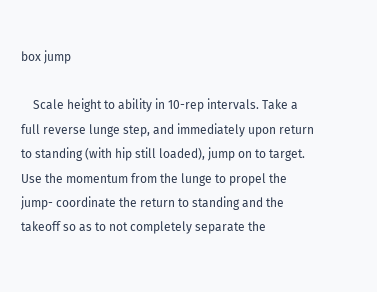box jump

    Scale height to ability in 10-rep intervals. Take a full reverse lunge step, and immediately upon return to standing (with hip still loaded), jump on to target. Use the momentum from the lunge to propel the jump- coordinate the return to standing and the takeoff so as to not completely separate the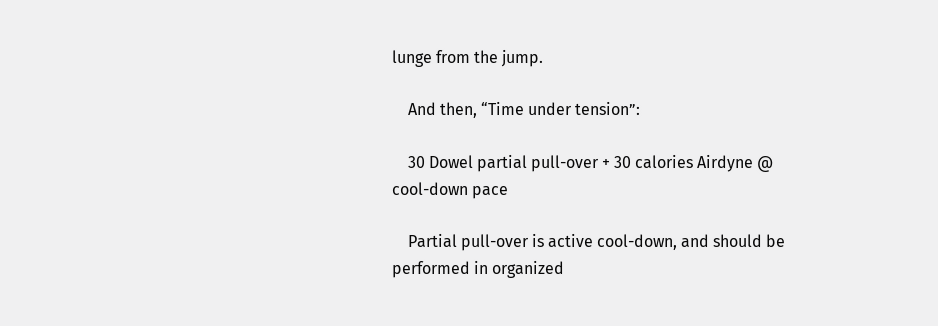lunge from the jump.

    And then, “Time under tension”:

    30 Dowel partial pull-over + 30 calories Airdyne @ cool-down pace

    Partial pull-over is active cool-down, and should be performed in organized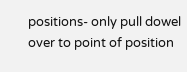positions- only pull dowel over to point of position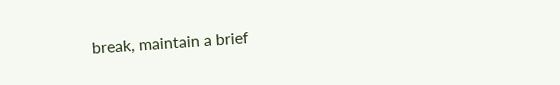break, maintain a brief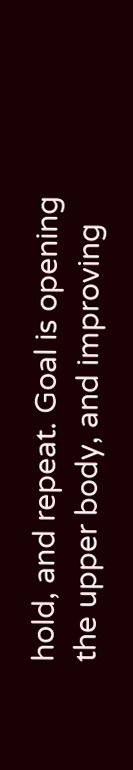hold, and repeat. Goal is opening the upper body, and improving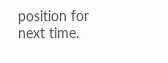position for next time.